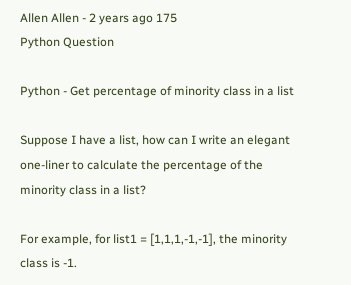Allen Allen - 2 years ago 175
Python Question

Python - Get percentage of minority class in a list

Suppose I have a list, how can I write an elegant one-liner to calculate the percentage of the minority class in a list?

For example, for list1 = [1,1,1,-1,-1], the minority class is -1.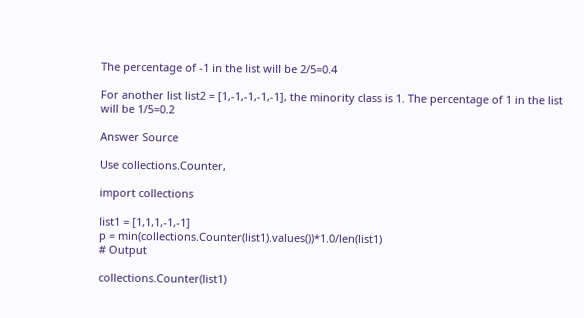The percentage of -1 in the list will be 2/5=0.4

For another list list2 = [1,-1,-1,-1,-1], the minority class is 1. The percentage of 1 in the list will be 1/5=0.2

Answer Source

Use collections.Counter,

import collections

list1 = [1,1,1,-1,-1]
p = min(collections.Counter(list1).values())*1.0/len(list1)
# Output

collections.Counter(list1)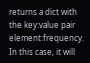returns a dict with the key:value pair element:frequency. In this case, it will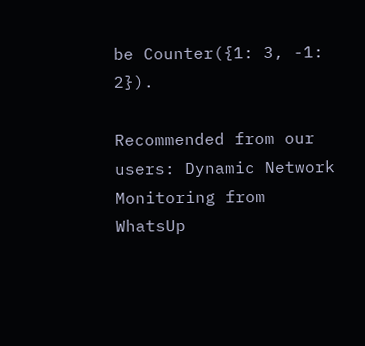be Counter({1: 3, -1: 2}).

Recommended from our users: Dynamic Network Monitoring from WhatsUp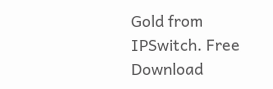Gold from IPSwitch. Free Download